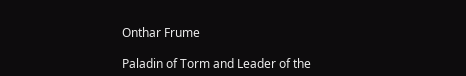Onthar Frume

Paladin of Torm and Leader of the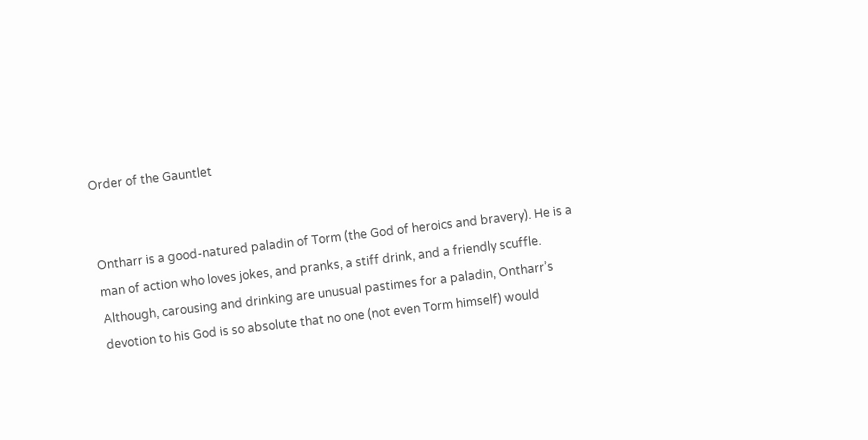Order of the Gauntlet


Ontharr is a good-natured paladin of Torm (the God of heroics and bravery). He is a man of action who loves jokes, and pranks, a stiff drink, and a friendly scuffle. Although, carousing and drinking are unusual pastimes for a paladin, Ontharr’s devotion to his God is so absolute that no one (not even Torm himself) would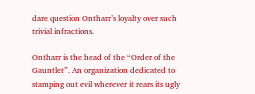dare question Ontharr’s loyalty over such trivial infractions.

Ontharr is the head of the “Order of the Gauntlet”. An organization dedicated to stamping out evil wherever it rears its ugly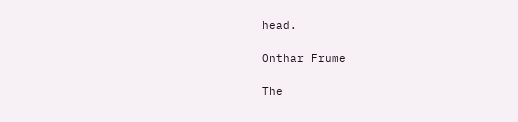head.

Onthar Frume

The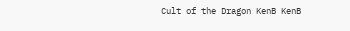Cult of the Dragon KenB KenB